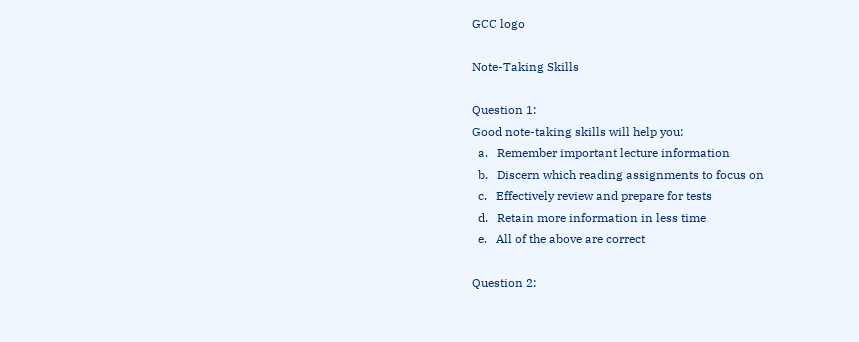GCC logo

Note-Taking Skills

Question 1:
Good note-taking skills will help you:
  a.   Remember important lecture information
  b.   Discern which reading assignments to focus on
  c.   Effectively review and prepare for tests
  d.   Retain more information in less time
  e.   All of the above are correct

Question 2: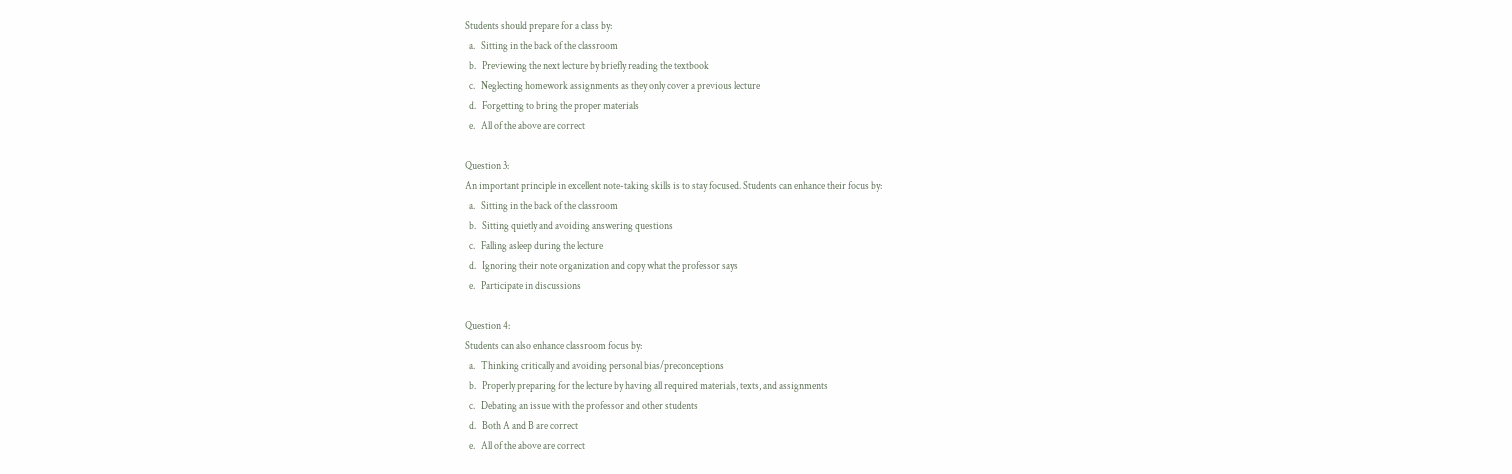Students should prepare for a class by:
  a.   Sitting in the back of the classroom
  b.   Previewing the next lecture by briefly reading the textbook
  c.   Neglecting homework assignments as they only cover a previous lecture
  d.   Forgetting to bring the proper materials
  e.   All of the above are correct

Question 3:
An important principle in excellent note-taking skills is to stay focused. Students can enhance their focus by:
  a.   Sitting in the back of the classroom
  b.   Sitting quietly and avoiding answering questions
  c.   Falling asleep during the lecture
  d.   Ignoring their note organization and copy what the professor says
  e.   Participate in discussions

Question 4:
Students can also enhance classroom focus by:
  a.   Thinking critically and avoiding personal bias/preconceptions
  b.   Properly preparing for the lecture by having all required materials, texts, and assignments
  c.   Debating an issue with the professor and other students
  d.   Both A and B are correct
  e.   All of the above are correct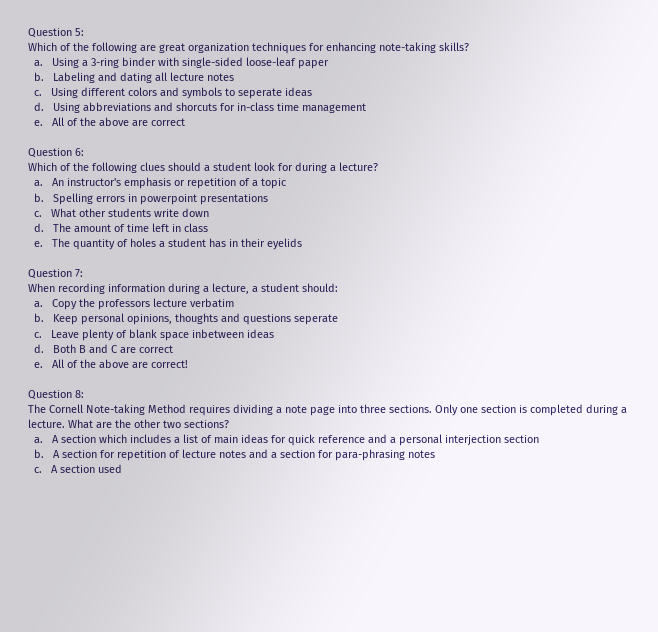Question 5:
Which of the following are great organization techniques for enhancing note-taking skills?
  a.   Using a 3-ring binder with single-sided loose-leaf paper
  b.   Labeling and dating all lecture notes
  c.   Using different colors and symbols to seperate ideas
  d.   Using abbreviations and shorcuts for in-class time management
  e.   All of the above are correct

Question 6:
Which of the following clues should a student look for during a lecture?
  a.   An instructor's emphasis or repetition of a topic
  b.   Spelling errors in powerpoint presentations
  c.   What other students write down
  d.   The amount of time left in class
  e.   The quantity of holes a student has in their eyelids

Question 7:
When recording information during a lecture, a student should:
  a.   Copy the professors lecture verbatim
  b.   Keep personal opinions, thoughts and questions seperate
  c.   Leave plenty of blank space inbetween ideas
  d.   Both B and C are correct
  e.   All of the above are correct!

Question 8:
The Cornell Note-taking Method requires dividing a note page into three sections. Only one section is completed during a lecture. What are the other two sections?
  a.   A section which includes a list of main ideas for quick reference and a personal interjection section
  b.   A section for repetition of lecture notes and a section for para-phrasing notes
  c.   A section used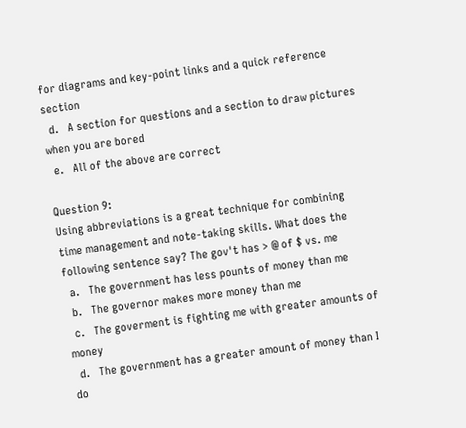for diagrams and key-point links and a quick reference section
  d.   A section for questions and a section to draw pictures when you are bored
  e.   All of the above are correct

Question 9:
Using abbreviations is a great technique for combining time management and note-taking skills. What does the following sentence say? The gov't has > @ of $ vs. me
  a.   The government has less pounts of money than me
  b.   The governor makes more money than me
  c.   The goverment is fighting me with greater amounts of money
  d.   The government has a greater amount of money than I do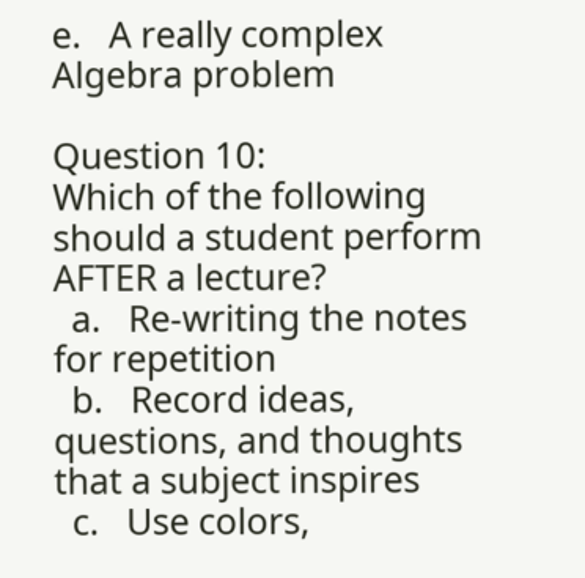e.   A really complex Algebra problem

Question 10:
Which of the following should a student perform AFTER a lecture?
  a.   Re-writing the notes for repetition
  b.   Record ideas, questions, and thoughts that a subject inspires
  c.   Use colors,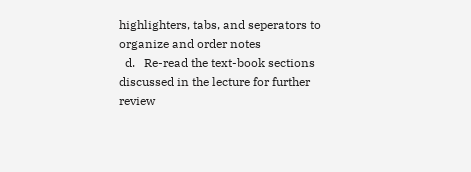highlighters, tabs, and seperators to organize and order notes
  d.   Re-read the text-book sections discussed in the lecture for further review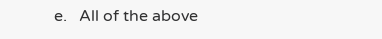e.   All of the above